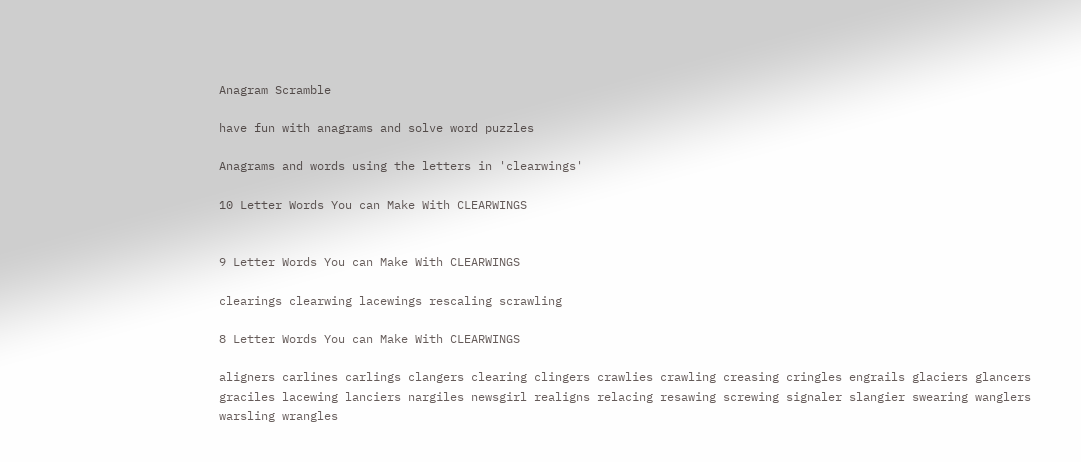Anagram Scramble

have fun with anagrams and solve word puzzles

Anagrams and words using the letters in 'clearwings'

10 Letter Words You can Make With CLEARWINGS


9 Letter Words You can Make With CLEARWINGS

clearings clearwing lacewings rescaling scrawling

8 Letter Words You can Make With CLEARWINGS

aligners carlines carlings clangers clearing clingers crawlies crawling creasing cringles engrails glaciers glancers graciles lacewing lanciers nargiles newsgirl realigns relacing resawing screwing signaler slangier swearing wanglers warsling wrangles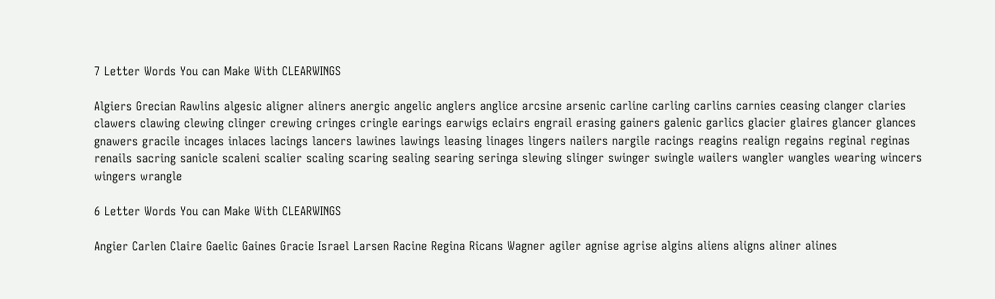7 Letter Words You can Make With CLEARWINGS

Algiers Grecian Rawlins algesic aligner aliners anergic angelic anglers anglice arcsine arsenic carline carling carlins carnies ceasing clanger claries clawers clawing clewing clinger crewing cringes cringle earings earwigs eclairs engrail erasing gainers galenic garlics glacier glaires glancer glances gnawers gracile incages inlaces lacings lancers lawines lawings leasing linages lingers nailers nargile racings reagins realign regains reginal reginas renails sacring sanicle scaleni scalier scaling scaring sealing searing seringa slewing slinger swinger swingle wailers wangler wangles wearing wincers wingers wrangle

6 Letter Words You can Make With CLEARWINGS

Angier Carlen Claire Gaelic Gaines Gracie Israel Larsen Racine Regina Ricans Wagner agiler agnise agrise algins aliens aligns aliner alines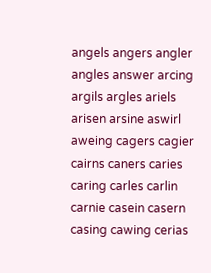angels angers angler angles answer arcing argils argles ariels arisen arsine aswirl aweing cagers cagier cairns caners caries caring carles carlin carnie casein casern casing cawing cerias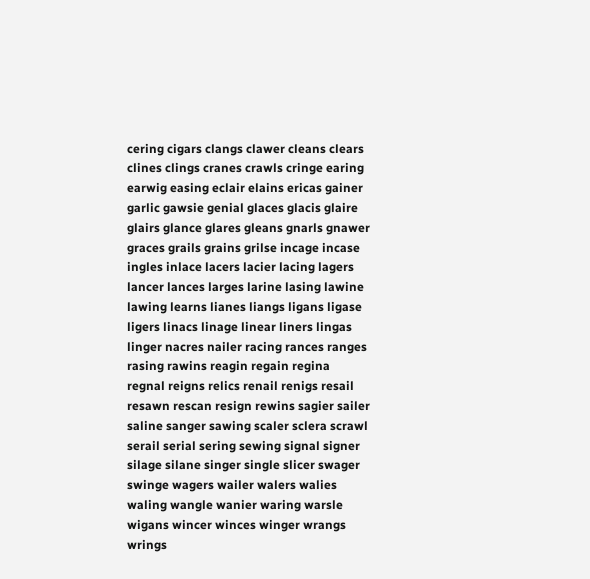cering cigars clangs clawer cleans clears clines clings cranes crawls cringe earing earwig easing eclair elains ericas gainer garlic gawsie genial glaces glacis glaire glairs glance glares gleans gnarls gnawer graces grails grains grilse incage incase ingles inlace lacers lacier lacing lagers lancer lances larges larine lasing lawine lawing learns lianes liangs ligans ligase ligers linacs linage linear liners lingas linger nacres nailer racing rances ranges rasing rawins reagin regain regina regnal reigns relics renail renigs resail resawn rescan resign rewins sagier sailer saline sanger sawing scaler sclera scrawl serail serial sering sewing signal signer silage silane singer single slicer swager swinge wagers wailer walers walies waling wangle wanier waring warsle wigans wincer winces winger wrangs wrings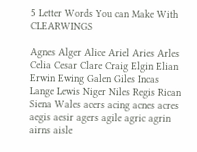5 Letter Words You can Make With CLEARWINGS

Agnes Alger Alice Ariel Aries Arles Celia Cesar Clare Craig Elgin Elian Erwin Ewing Galen Giles Incas Lange Lewis Niger Niles Regis Rican Siena Wales acers acing acnes acres aegis aesir agers agile agric agrin airns aisle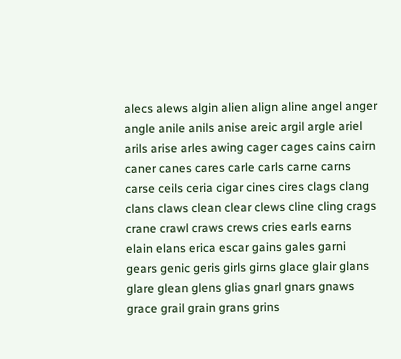alecs alews algin alien align aline angel anger angle anile anils anise areic argil argle ariel arils arise arles awing cager cages cains cairn caner canes cares carle carls carne carns carse ceils ceria cigar cines cires clags clang clans claws clean clear clews cline cling crags crane crawl craws crews cries earls earns elain elans erica escar gains gales garni gears genic geris girls girns glace glair glans glare glean glens glias gnarl gnars gnaws grace grail grain grans grins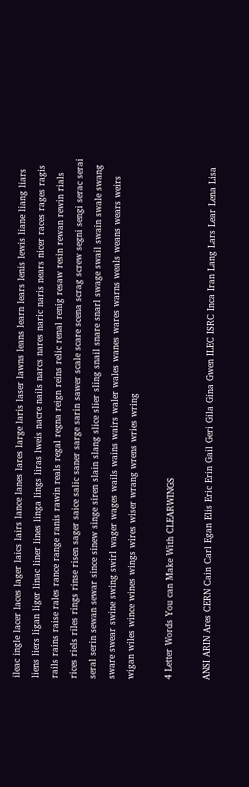ileac ingle lacer laces lager laics lairs lance lanes lares large laris laser lawns leans learn lears lenis lewis liane liang liars liens liers ligan liger linac liner lines linga lings liras lweis nacre nails narcs nares naric naris nears nicer races rages ragis rails rains raise rales rance range ranis rawin reals regal regna reign reins relic renal renig resaw resin rewan rewin rials rices riels riles rings rinse risen sager saice salic saner sarge sarin sawer scale scare scena scrag screw segni sengi serac serai seral serin sewan sewar since sinew singe siren slain slang slice slier sling snail snare snarl swage swail swain swale swang sware swear swine swing swirl wager wages wails wains wairs waler wales wanes wares warns weals weans wears weirs wigan wiles wince wines wings wires wiser wrang wrens wries wring

4 Letter Words You can Make With CLEARWINGS

ANSI ARIN Ares CERN Cain Carl Egan Elis Eric Erin Gail Geri Gila Gina Gwen ILEC ISRC Inca Iran Lang Lars Lear Lena Lisa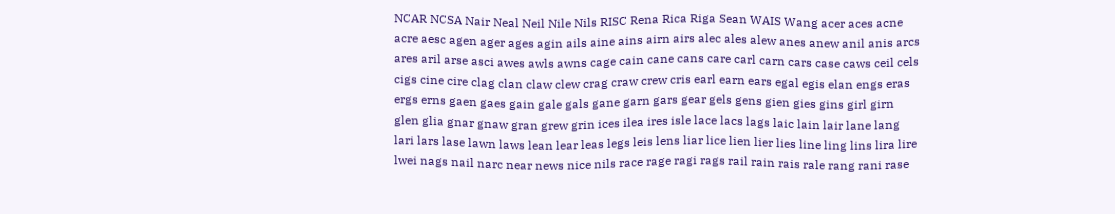NCAR NCSA Nair Neal Neil Nile Nils RISC Rena Rica Riga Sean WAIS Wang acer aces acne acre aesc agen ager ages agin ails aine ains airn airs alec ales alew anes anew anil anis arcs ares aril arse asci awes awls awns cage cain cane cans care carl carn cars case caws ceil cels cigs cine cire clag clan claw clew crag craw crew cris earl earn ears egal egis elan engs eras ergs erns gaen gaes gain gale gals gane garn gars gear gels gens gien gies gins girl girn glen glia gnar gnaw gran grew grin ices ilea ires isle lace lacs lags laic lain lair lane lang lari lars lase lawn laws lean lear leas legs leis lens liar lice lien lier lies line ling lins lira lire lwei nags nail narc near news nice nils race rage ragi rags rail rain rais rale rang rani rase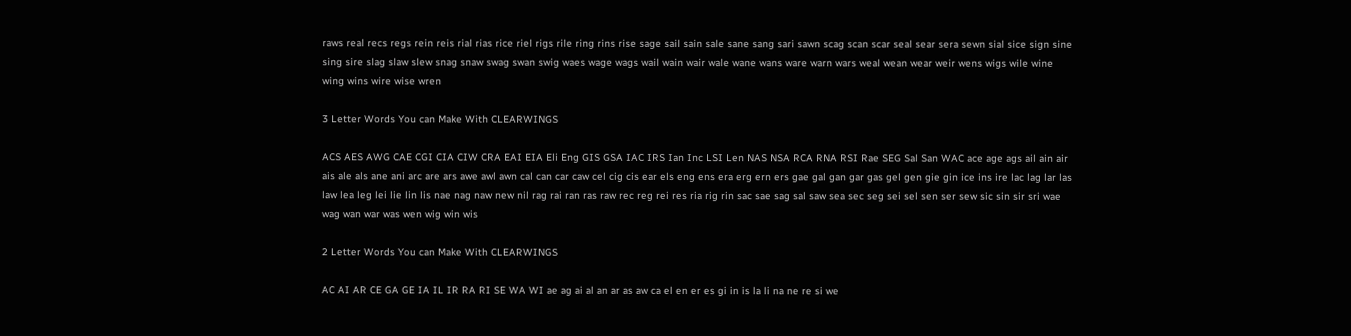raws real recs regs rein reis rial rias rice riel rigs rile ring rins rise sage sail sain sale sane sang sari sawn scag scan scar seal sear sera sewn sial sice sign sine sing sire slag slaw slew snag snaw swag swan swig waes wage wags wail wain wair wale wane wans ware warn wars weal wean wear weir wens wigs wile wine wing wins wire wise wren

3 Letter Words You can Make With CLEARWINGS

ACS AES AWG CAE CGI CIA CIW CRA EAI EIA Eli Eng GIS GSA IAC IRS Ian Inc LSI Len NAS NSA RCA RNA RSI Rae SEG Sal San WAC ace age ags ail ain air ais ale als ane ani arc are ars awe awl awn cal can car caw cel cig cis ear els eng ens era erg ern ers gae gal gan gar gas gel gen gie gin ice ins ire lac lag lar las law lea leg lei lie lin lis nae nag naw new nil rag rai ran ras raw rec reg rei res ria rig rin sac sae sag sal saw sea sec seg sei sel sen ser sew sic sin sir sri wae wag wan war was wen wig win wis

2 Letter Words You can Make With CLEARWINGS

AC AI AR CE GA GE IA IL IR RA RI SE WA WI ae ag ai al an ar as aw ca el en er es gi in is la li na ne re si we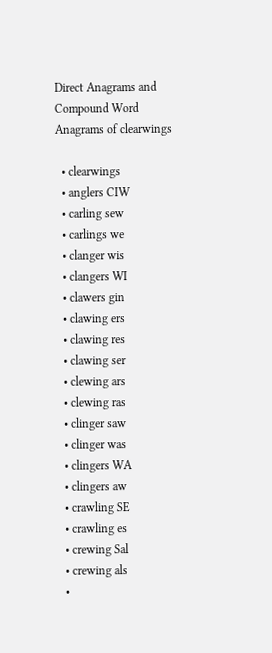Direct Anagrams and Compound Word Anagrams of clearwings

  • clearwings
  • anglers CIW
  • carling sew
  • carlings we
  • clanger wis
  • clangers WI
  • clawers gin
  • clawing ers
  • clawing res
  • clawing ser
  • clewing ars
  • clewing ras
  • clinger saw
  • clinger was
  • clingers WA
  • clingers aw
  • crawling SE
  • crawling es
  • crewing Sal
  • crewing als
  •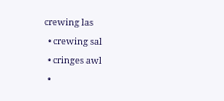crewing las
  • crewing sal
  • cringes awl
  •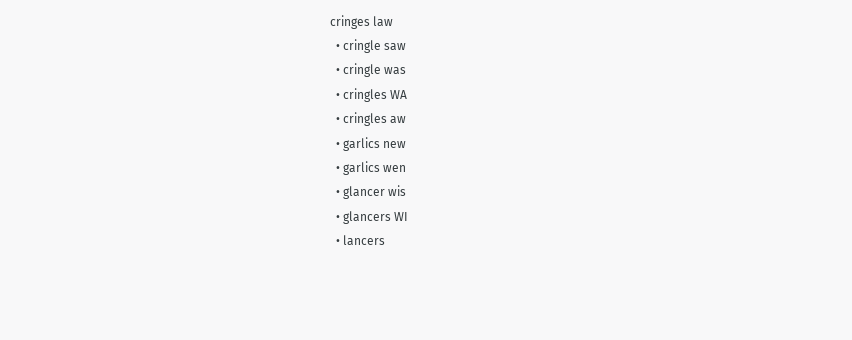cringes law
  • cringle saw
  • cringle was
  • cringles WA
  • cringles aw
  • garlics new
  • garlics wen
  • glancer wis
  • glancers WI
  • lancers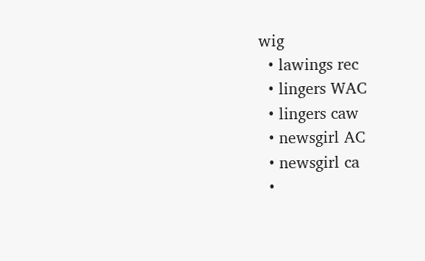wig
  • lawings rec
  • lingers WAC
  • lingers caw
  • newsgirl AC
  • newsgirl ca
  •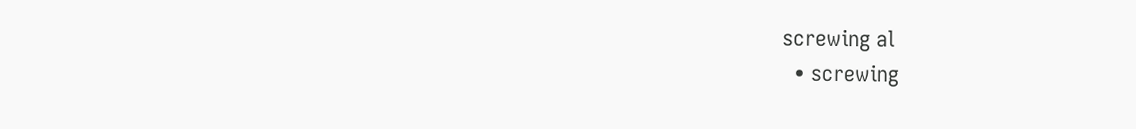screwing al
  • screwing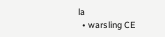la
  • warsling CE